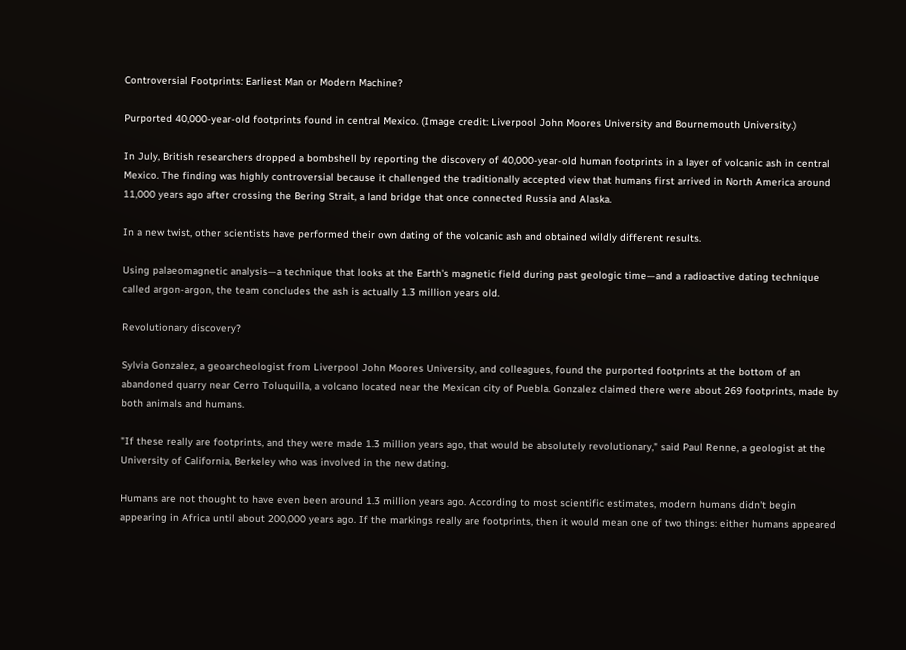Controversial Footprints: Earliest Man or Modern Machine?

Purported 40,000-year-old footprints found in central Mexico. (Image credit: Liverpool John Moores University and Bournemouth University.)

In July, British researchers dropped a bombshell by reporting the discovery of 40,000-year-old human footprints in a layer of volcanic ash in central Mexico. The finding was highly controversial because it challenged the traditionally accepted view that humans first arrived in North America around 11,000 years ago after crossing the Bering Strait, a land bridge that once connected Russia and Alaska.

In a new twist, other scientists have performed their own dating of the volcanic ash and obtained wildly different results.

Using palaeomagnetic analysis—a technique that looks at the Earth's magnetic field during past geologic time—and a radioactive dating technique called argon-argon, the team concludes the ash is actually 1.3 million years old.

Revolutionary discovery?

Sylvia Gonzalez, a geoarcheologist from Liverpool John Moores University, and colleagues, found the purported footprints at the bottom of an abandoned quarry near Cerro Toluquilla, a volcano located near the Mexican city of Puebla. Gonzalez claimed there were about 269 footprints, made by both animals and humans.

"If these really are footprints, and they were made 1.3 million years ago, that would be absolutely revolutionary," said Paul Renne, a geologist at the University of California, Berkeley who was involved in the new dating.

Humans are not thought to have even been around 1.3 million years ago. According to most scientific estimates, modern humans didn't begin appearing in Africa until about 200,000 years ago. If the markings really are footprints, then it would mean one of two things: either humans appeared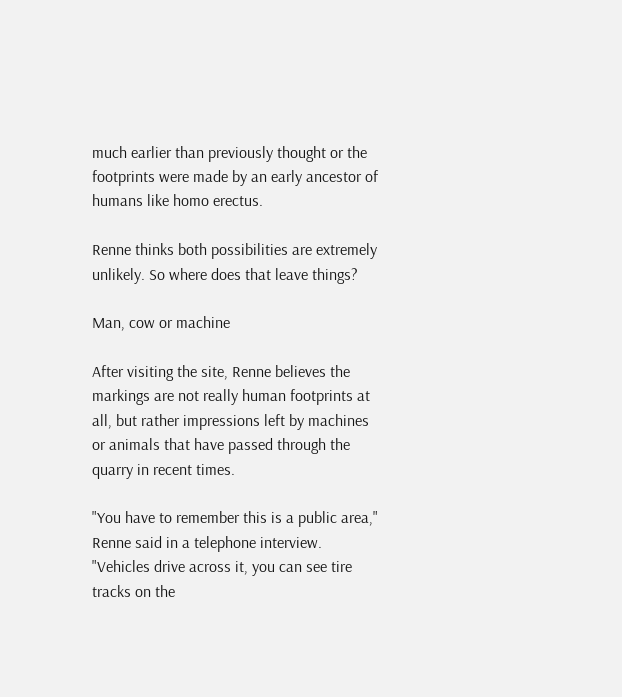much earlier than previously thought or the footprints were made by an early ancestor of humans like homo erectus.

Renne thinks both possibilities are extremely unlikely. So where does that leave things?

Man, cow or machine

After visiting the site, Renne believes the markings are not really human footprints at all, but rather impressions left by machines or animals that have passed through the quarry in recent times.

"You have to remember this is a public area," Renne said in a telephone interview. "Vehicles drive across it, you can see tire tracks on the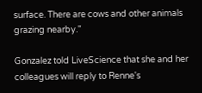surface. There are cows and other animals grazing nearby."

Gonzalez told LiveScience that she and her colleagues will reply to Renne's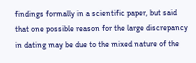findings formally in a scientific paper, but said that one possible reason for the large discrepancy in dating may be due to the mixed nature of the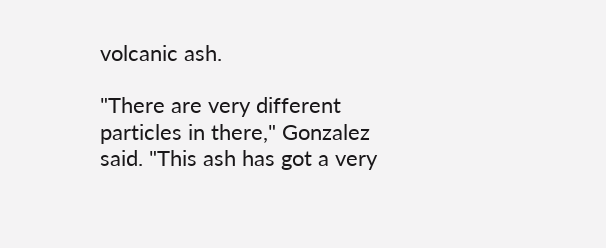volcanic ash.

"There are very different particles in there," Gonzalez said. "This ash has got a very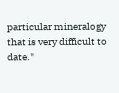particular mineralogy that is very difficult to date."